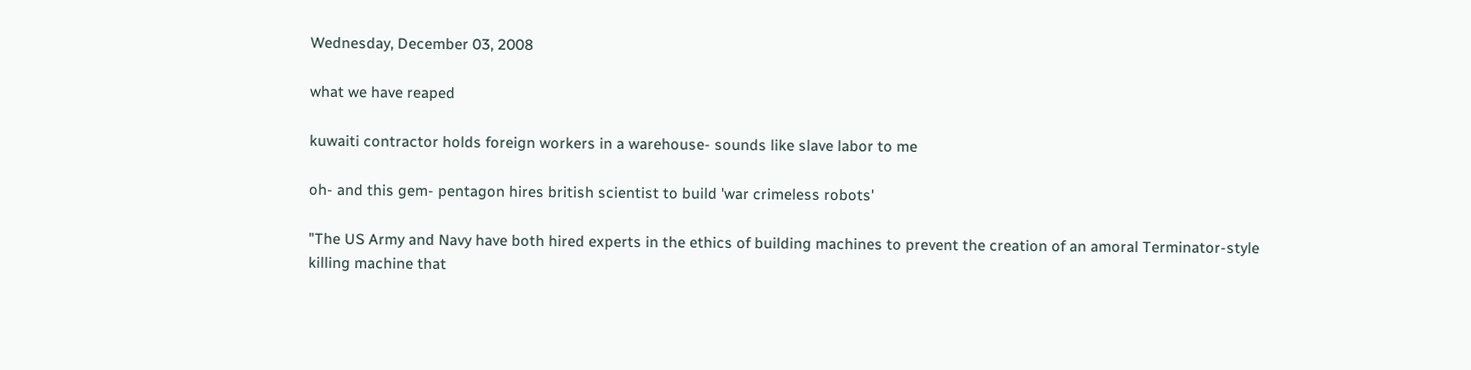Wednesday, December 03, 2008

what we have reaped

kuwaiti contractor holds foreign workers in a warehouse- sounds like slave labor to me

oh- and this gem- pentagon hires british scientist to build 'war crimeless robots'

"The US Army and Navy have both hired experts in the ethics of building machines to prevent the creation of an amoral Terminator-style killing machine that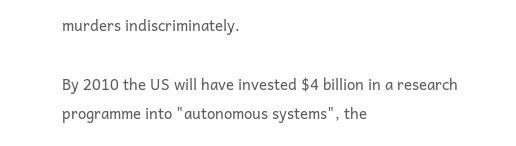murders indiscriminately.

By 2010 the US will have invested $4 billion in a research programme into "autonomous systems", the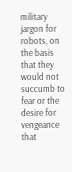military jargon for robots, on the basis that they would not succumb to fear or the desire for vengeance that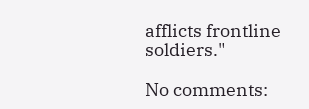afflicts frontline soldiers."

No comments: